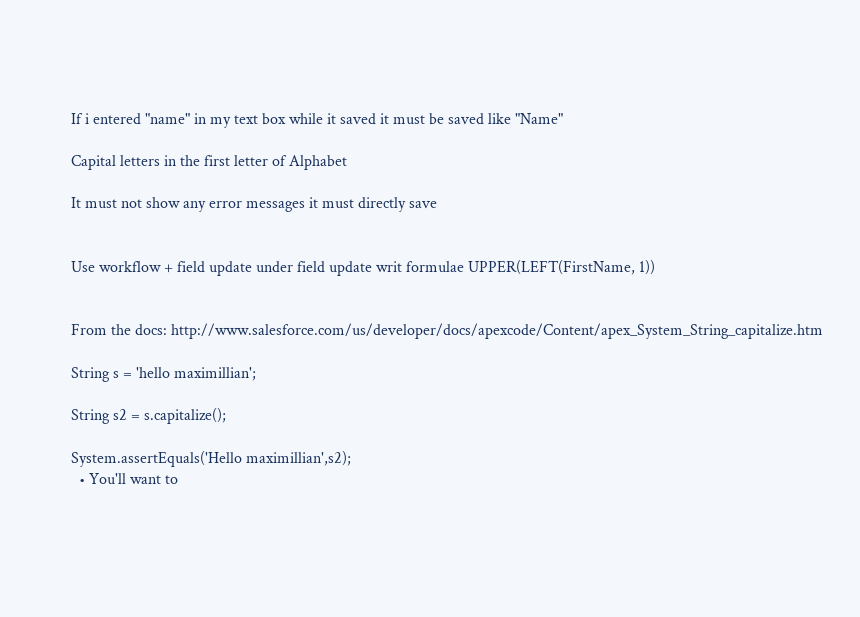If i entered "name" in my text box while it saved it must be saved like "Name"

Capital letters in the first letter of Alphabet

It must not show any error messages it must directly save


Use workflow + field update under field update writ formulae UPPER(LEFT(FirstName, 1))


From the docs: http://www.salesforce.com/us/developer/docs/apexcode/Content/apex_System_String_capitalize.htm

String s = 'hello maximillian';

String s2 = s.capitalize();

System.assertEquals('Hello maximillian',s2);
  • You'll want to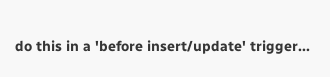do this in a 'before insert/update' trigger...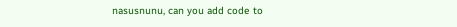nasusnunu, can you add code to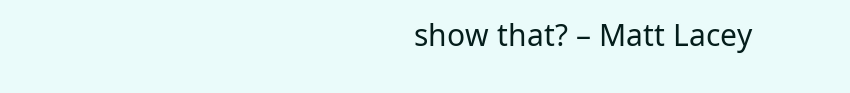show that? – Matt Lacey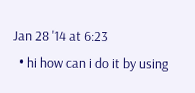Jan 28 '14 at 6:23
  • hi how can i do it by using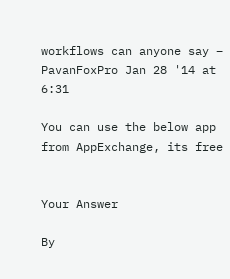workflows can anyone say – PavanFoxPro Jan 28 '14 at 6:31

You can use the below app from AppExchange, its free


Your Answer

By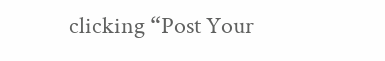clicking “Post Your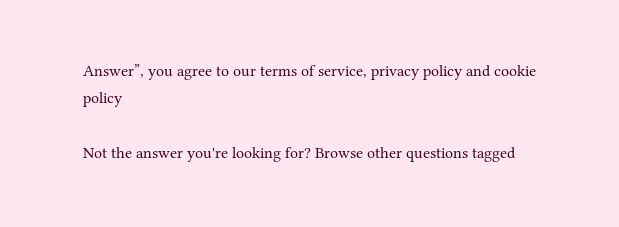Answer”, you agree to our terms of service, privacy policy and cookie policy

Not the answer you're looking for? Browse other questions tagged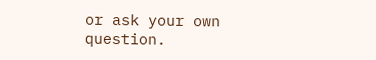or ask your own question.